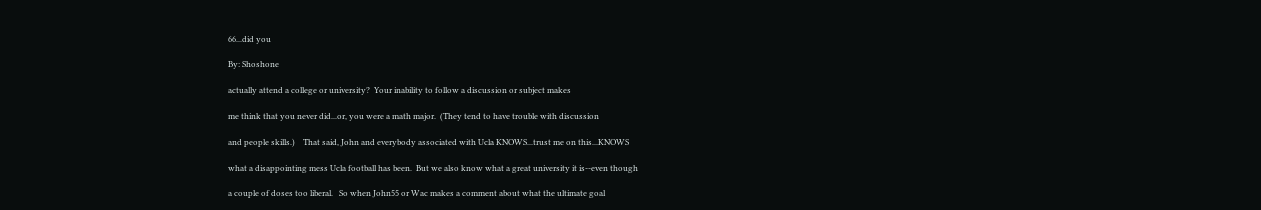66...did you

By: Shoshone

actually attend a college or university?  Your inability to follow a discussion or subject makes

me think that you never did...or, you were a math major.  (They tend to have trouble with discussion

and people skills.)    That said, John and everybody associated with Ucla KNOWS...trust me on this...KNOWS

what a disappointing mess Ucla football has been.  But we also know what a great university it is--even though

a couple of doses too liberal.   So when John55 or Wac makes a comment about what the ultimate goal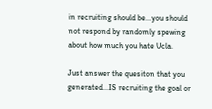in recruiting should be...you should not respond by randomly spewing about how much you hate Ucla.

Just answer the quesiton that you generated...IS recruiting the goal or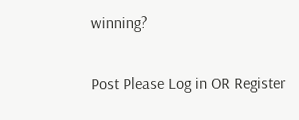winning?

Post Please Log in OR Register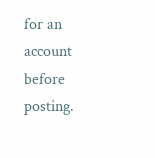for an account before posting.